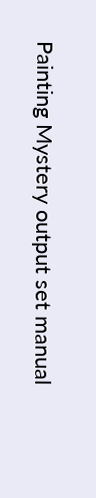Painting Mystery output set manual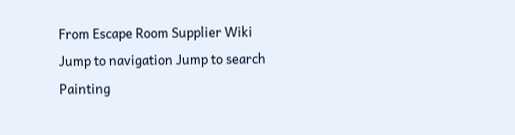From Escape Room Supplier Wiki
Jump to navigation Jump to search
Painting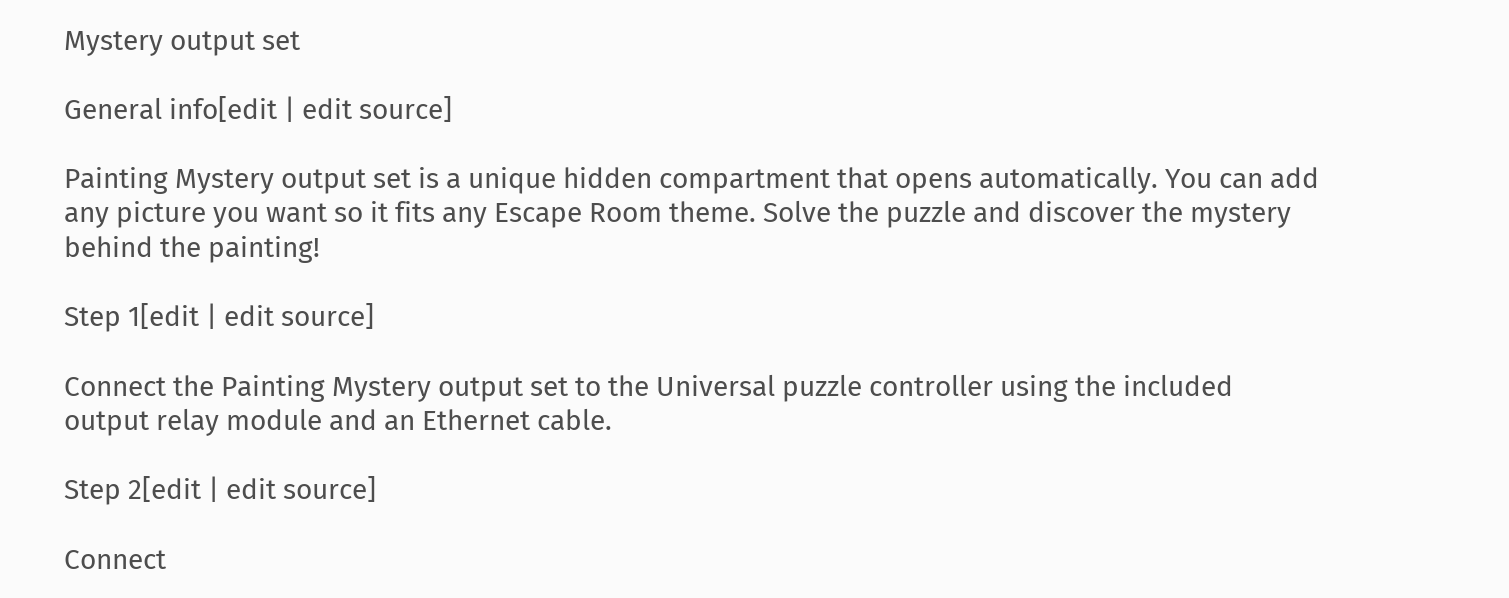Mystery output set

General info[edit | edit source]

Painting Mystery output set is a unique hidden compartment that opens automatically. You can add any picture you want so it fits any Escape Room theme. Solve the puzzle and discover the mystery behind the painting!

Step 1[edit | edit source]

Connect the Painting Mystery output set to the Universal puzzle controller using the included output relay module and an Ethernet cable.

Step 2[edit | edit source]

Connect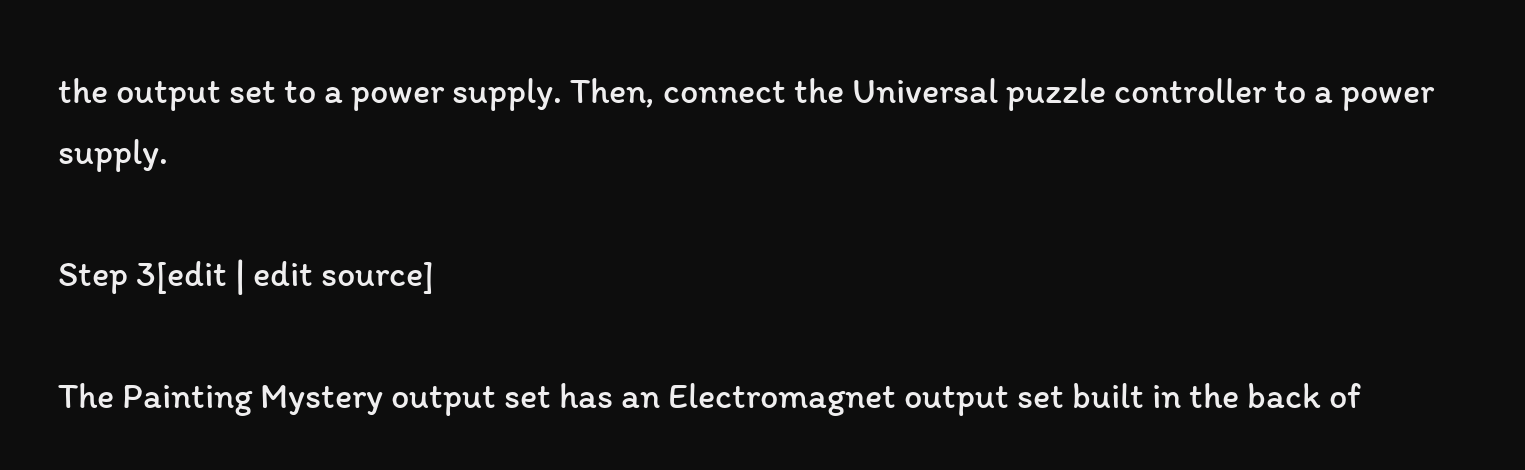the output set to a power supply. Then, connect the Universal puzzle controller to a power supply.

Step 3[edit | edit source]

The Painting Mystery output set has an Electromagnet output set built in the back of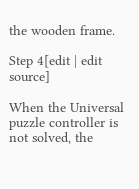the wooden frame.

Step 4[edit | edit source]

When the Universal puzzle controller is not solved, the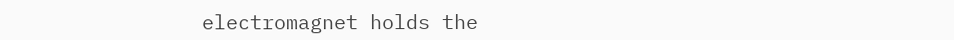electromagnet holds the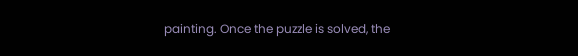painting. Once the puzzle is solved, the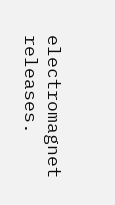electromagnet releases.